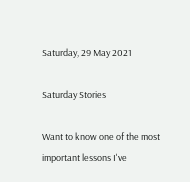Saturday, 29 May 2021

Saturday Stories

Want to know one of the most important lessons I've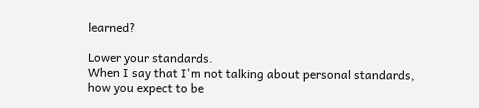learned?

Lower your standards.
When I say that I'm not talking about personal standards, how you expect to be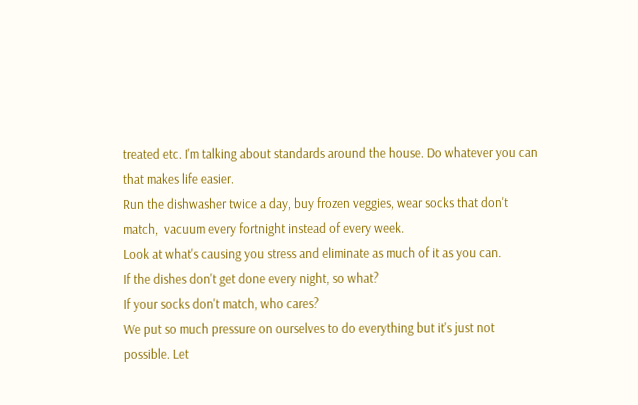treated etc. I'm talking about standards around the house. Do whatever you can that makes life easier.
Run the dishwasher twice a day, buy frozen veggies, wear socks that don't match,  vacuum every fortnight instead of every week.
Look at what's causing you stress and eliminate as much of it as you can.
If the dishes don't get done every night, so what?
If your socks don't match, who cares?
We put so much pressure on ourselves to do everything but it's just not possible. Let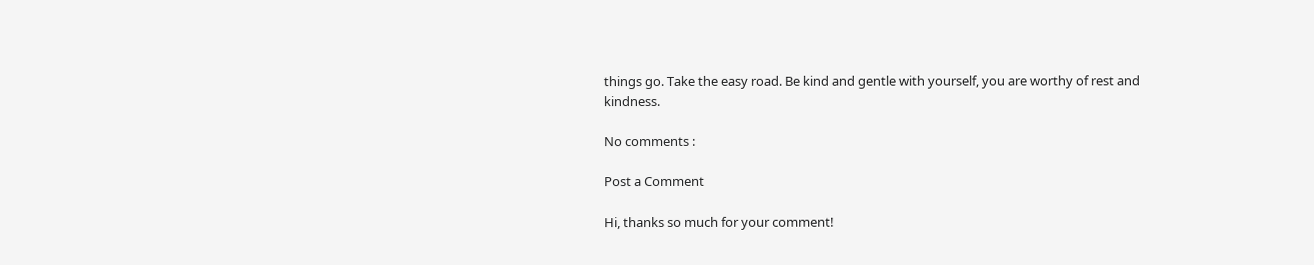things go. Take the easy road. Be kind and gentle with yourself, you are worthy of rest and kindness.

No comments :

Post a Comment

Hi, thanks so much for your comment!